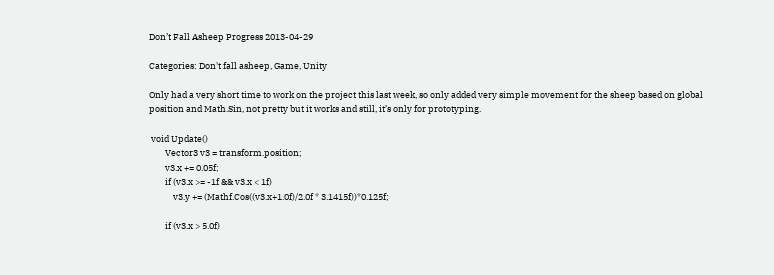Don’t Fall Asheep Progress 2013-04-29

Categories: Don't fall asheep, Game, Unity

Only had a very short time to work on the project this last week, so only added very simple movement for the sheep based on global position and Math.Sin, not pretty but it works and still, it’s only for prototyping.

 void Update()
        Vector3 v3 = transform.position;
        v3.x += 0.05f;
        if (v3.x >= -1f && v3.x < 1f)
            v3.y += (Mathf.Cos((v3.x+1.0f)/2.0f * 3.1415f))*0.125f;

        if (v3.x > 5.0f)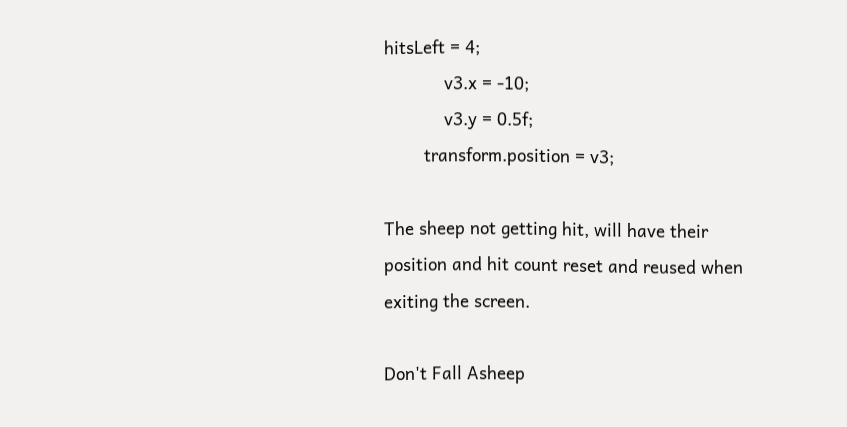hitsLeft = 4;
            v3.x = -10;
            v3.y = 0.5f;
        transform.position = v3;

The sheep not getting hit, will have their position and hit count reset and reused when exiting the screen.

Don't Fall Asheep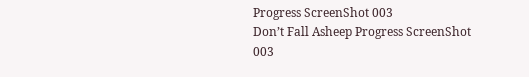Progress ScreenShot 003
Don’t Fall Asheep Progress ScreenShot 003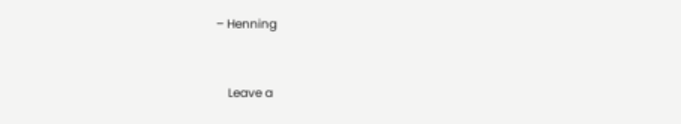– Henning


    Leave a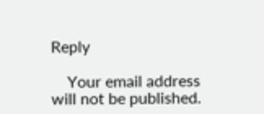Reply

    Your email address will not be published.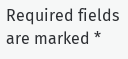Required fields are marked *